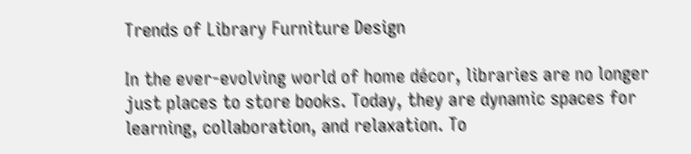Trends of Library Furniture Design

In the ever-evolving world of home décor, libraries are no longer just places to store books. Today, they are dynamic spaces for learning, collaboration, and relaxation. To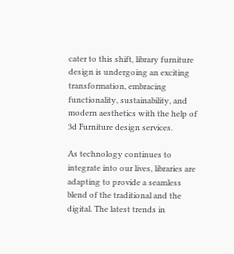cater to this shift, library furniture design is undergoing an exciting transformation, embracing functionality, sustainability, and modern aesthetics with the help of 3d Furniture design services.

As technology continues to integrate into our lives, libraries are adapting to provide a seamless blend of the traditional and the digital. The latest trends in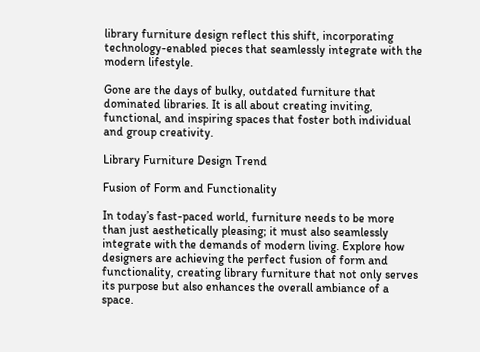library furniture design reflect this shift, incorporating technology-enabled pieces that seamlessly integrate with the modern lifestyle.

Gone are the days of bulky, outdated furniture that dominated libraries. It is all about creating inviting, functional, and inspiring spaces that foster both individual and group creativity.

Library Furniture Design Trend

Fusion of Form and Functionality

In today’s fast-paced world, furniture needs to be more than just aesthetically pleasing; it must also seamlessly integrate with the demands of modern living. Explore how designers are achieving the perfect fusion of form and functionality, creating library furniture that not only serves its purpose but also enhances the overall ambiance of a space.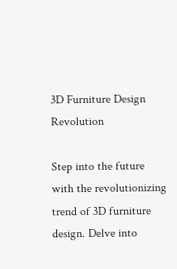3D Furniture Design Revolution

Step into the future with the revolutionizing trend of 3D furniture design. Delve into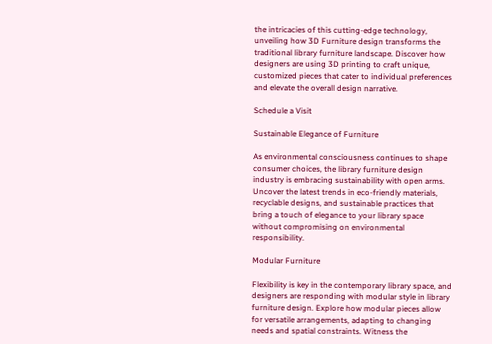the intricacies of this cutting-edge technology, unveiling how 3D Furniture design transforms the traditional library furniture landscape. Discover how designers are using 3D printing to craft unique, customized pieces that cater to individual preferences and elevate the overall design narrative.

Schedule a Visit

Sustainable Elegance of Furniture

As environmental consciousness continues to shape consumer choices, the library furniture design industry is embracing sustainability with open arms. Uncover the latest trends in eco-friendly materials, recyclable designs, and sustainable practices that bring a touch of elegance to your library space without compromising on environmental responsibility.

Modular Furniture

Flexibility is key in the contemporary library space, and designers are responding with modular style in library furniture design. Explore how modular pieces allow for versatile arrangements, adapting to changing needs and spatial constraints. Witness the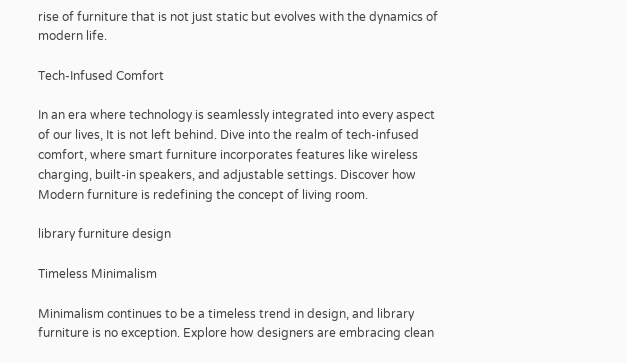rise of furniture that is not just static but evolves with the dynamics of modern life.

Tech-Infused Comfort

In an era where technology is seamlessly integrated into every aspect of our lives, It is not left behind. Dive into the realm of tech-infused comfort, where smart furniture incorporates features like wireless charging, built-in speakers, and adjustable settings. Discover how Modern furniture is redefining the concept of living room.

library furniture design

Timeless Minimalism

Minimalism continues to be a timeless trend in design, and library furniture is no exception. Explore how designers are embracing clean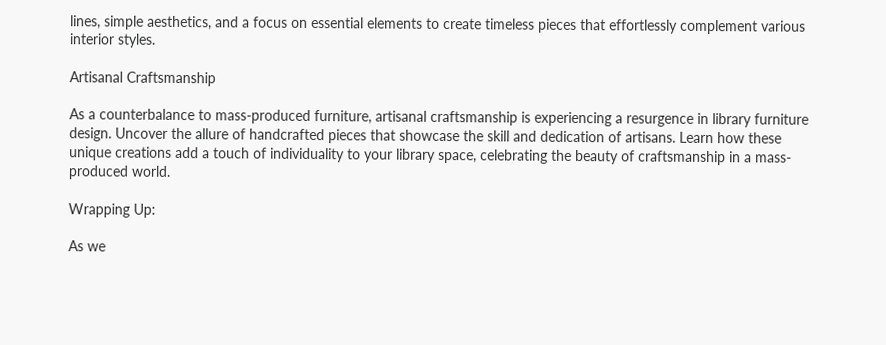lines, simple aesthetics, and a focus on essential elements to create timeless pieces that effortlessly complement various interior styles.

Artisanal Craftsmanship

As a counterbalance to mass-produced furniture, artisanal craftsmanship is experiencing a resurgence in library furniture design. Uncover the allure of handcrafted pieces that showcase the skill and dedication of artisans. Learn how these unique creations add a touch of individuality to your library space, celebrating the beauty of craftsmanship in a mass-produced world.

Wrapping Up:

As we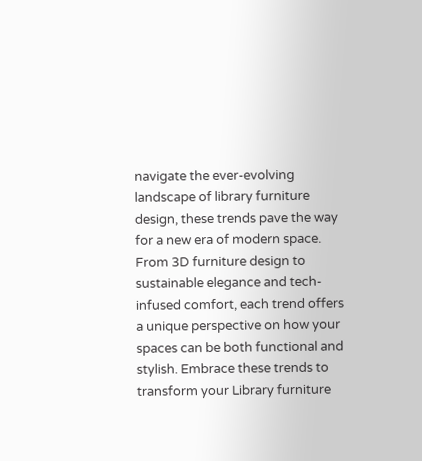navigate the ever-evolving landscape of library furniture design, these trends pave the way for a new era of modern space. From 3D furniture design to sustainable elegance and tech-infused comfort, each trend offers a unique perspective on how your spaces can be both functional and stylish. Embrace these trends to transform your Library furniture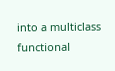into a multiclass functional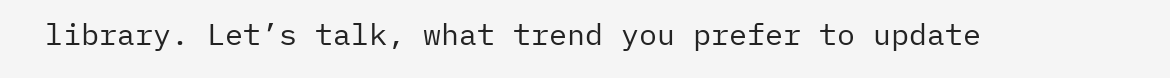library. Let’s talk, what trend you prefer to update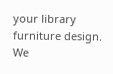your library furniture design. We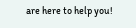are here to help you!